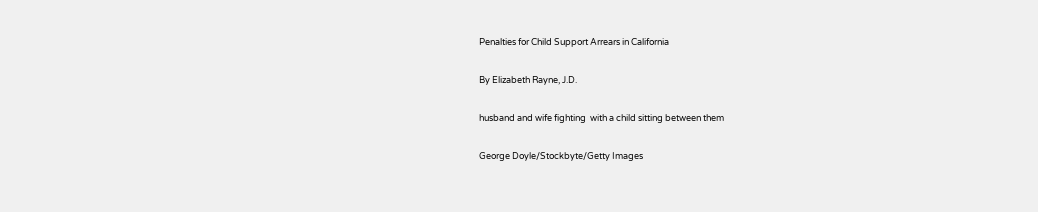Penalties for Child Support Arrears in California

By Elizabeth Rayne, J.D.

husband and wife fighting  with a child sitting between them

George Doyle/Stockbyte/Getty Images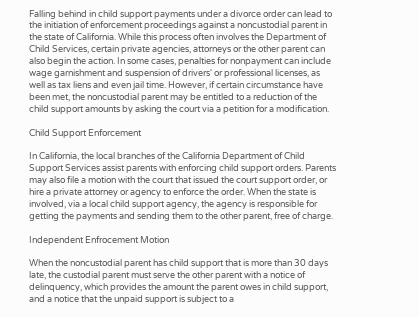Falling behind in child support payments under a divorce order can lead to the initiation of enforcement proceedings against a noncustodial parent in the state of California. While this process often involves the Department of Child Services, certain private agencies, attorneys or the other parent can also begin the action. In some cases, penalties for nonpayment can include wage garnishment and suspension of drivers' or professional licenses, as well as tax liens and even jail time. However, if certain circumstance have been met, the noncustodial parent may be entitled to a reduction of the child support amounts by asking the court via a petition for a modification.

Child Support Enforcement

In California, the local branches of the California Department of Child Support Services assist parents with enforcing child support orders. Parents may also file a motion with the court that issued the court support order, or hire a private attorney or agency to enforce the order. When the state is involved, via a local child support agency, the agency is responsible for getting the payments and sending them to the other parent, free of charge.

Independent Enfrocement Motion

When the noncustodial parent has child support that is more than 30 days late, the custodial parent must serve the other parent with a notice of delinquency, which provides the amount the parent owes in child support, and a notice that the unpaid support is subject to a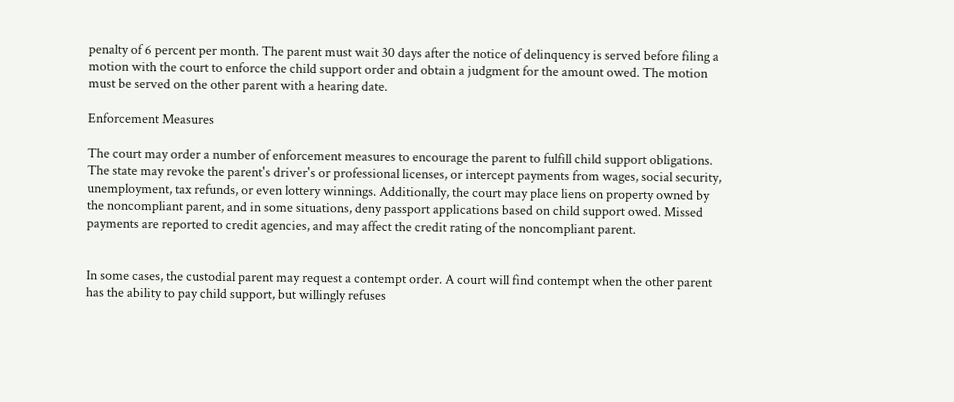penalty of 6 percent per month. The parent must wait 30 days after the notice of delinquency is served before filing a motion with the court to enforce the child support order and obtain a judgment for the amount owed. The motion must be served on the other parent with a hearing date.

Enforcement Measures

The court may order a number of enforcement measures to encourage the parent to fulfill child support obligations. The state may revoke the parent's driver's or professional licenses, or intercept payments from wages, social security, unemployment, tax refunds, or even lottery winnings. Additionally, the court may place liens on property owned by the noncompliant parent, and in some situations, deny passport applications based on child support owed. Missed payments are reported to credit agencies, and may affect the credit rating of the noncompliant parent.


In some cases, the custodial parent may request a contempt order. A court will find contempt when the other parent has the ability to pay child support, but willingly refuses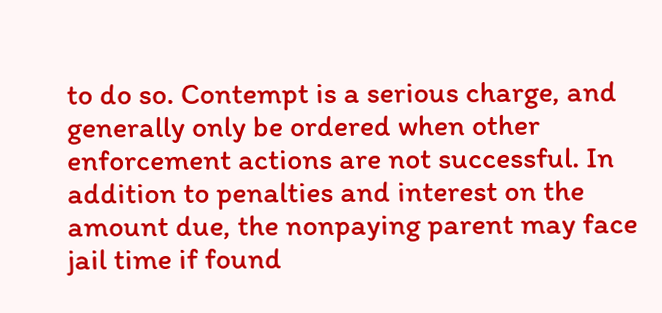to do so. Contempt is a serious charge, and generally only be ordered when other enforcement actions are not successful. In addition to penalties and interest on the amount due, the nonpaying parent may face jail time if found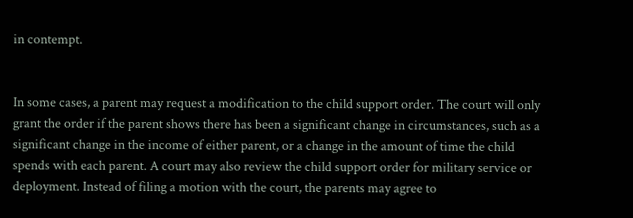in contempt.


In some cases, a parent may request a modification to the child support order. The court will only grant the order if the parent shows there has been a significant change in circumstances, such as a significant change in the income of either parent, or a change in the amount of time the child spends with each parent. A court may also review the child support order for military service or deployment. Instead of filing a motion with the court, the parents may agree to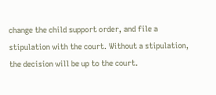change the child support order, and file a stipulation with the court. Without a stipulation, the decision will be up to the court.